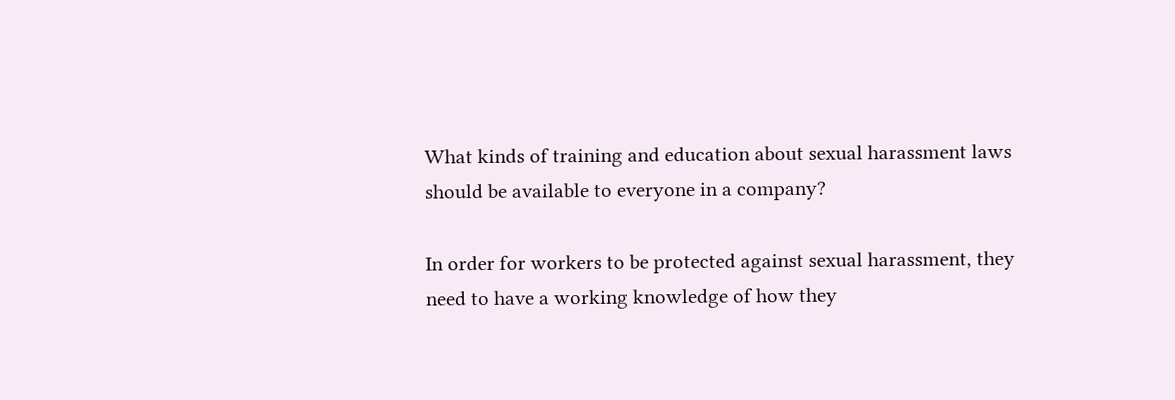What kinds of training and education about sexual harassment laws should be available to everyone in a company?

In order for workers to be protected against sexual harassment, they need to have a working knowledge of how they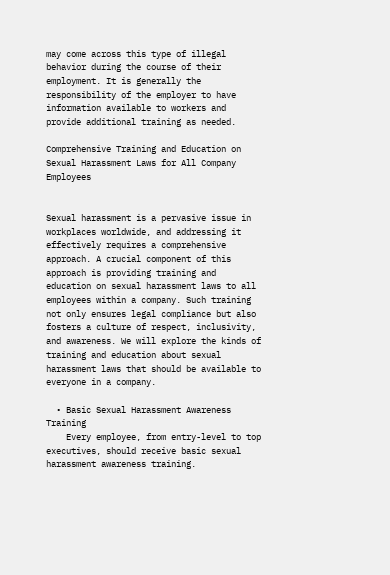may come across this type of illegal behavior during the course of their employment. It is generally the responsibility of the employer to have information available to workers and provide additional training as needed.

Comprehensive Training and Education on Sexual Harassment Laws for All Company Employees


Sexual harassment is a pervasive issue in workplaces worldwide, and addressing it effectively requires a comprehensive approach. A crucial component of this approach is providing training and education on sexual harassment laws to all employees within a company. Such training not only ensures legal compliance but also fosters a culture of respect, inclusivity, and awareness. We will explore the kinds of training and education about sexual harassment laws that should be available to everyone in a company.

  • Basic Sexual Harassment Awareness Training
    Every employee, from entry-level to top executives, should receive basic sexual harassment awareness training.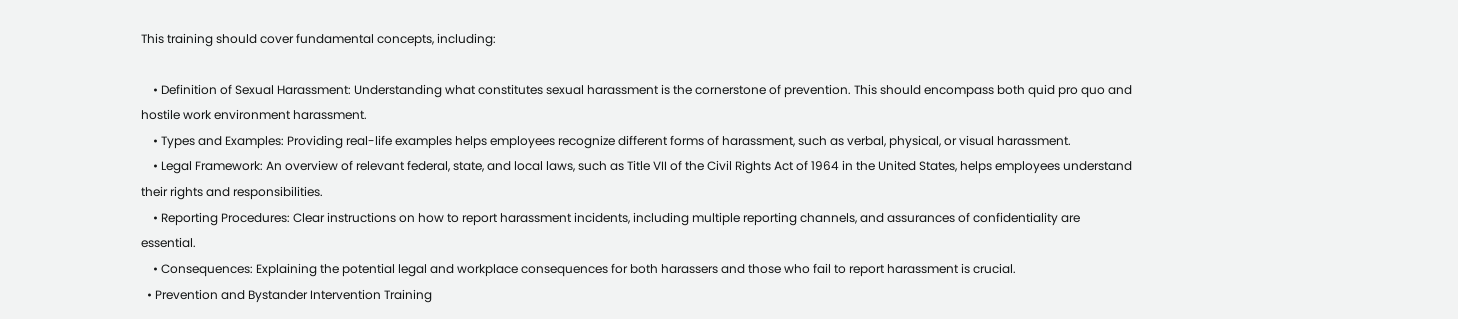This training should cover fundamental concepts, including:

    • Definition of Sexual Harassment: Understanding what constitutes sexual harassment is the cornerstone of prevention. This should encompass both quid pro quo and hostile work environment harassment.
    • Types and Examples: Providing real-life examples helps employees recognize different forms of harassment, such as verbal, physical, or visual harassment.
    • Legal Framework: An overview of relevant federal, state, and local laws, such as Title VII of the Civil Rights Act of 1964 in the United States, helps employees understand their rights and responsibilities.
    • Reporting Procedures: Clear instructions on how to report harassment incidents, including multiple reporting channels, and assurances of confidentiality are essential.
    • Consequences: Explaining the potential legal and workplace consequences for both harassers and those who fail to report harassment is crucial.
  • Prevention and Bystander Intervention Training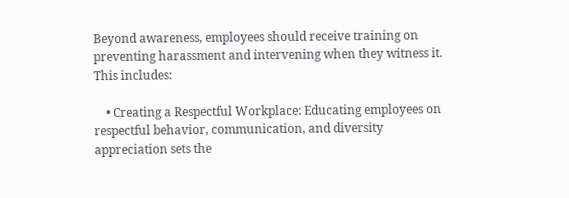Beyond awareness, employees should receive training on preventing harassment and intervening when they witness it. This includes:

    • Creating a Respectful Workplace: Educating employees on respectful behavior, communication, and diversity appreciation sets the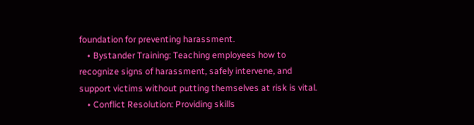foundation for preventing harassment.
    • Bystander Training: Teaching employees how to recognize signs of harassment, safely intervene, and support victims without putting themselves at risk is vital.
    • Conflict Resolution: Providing skills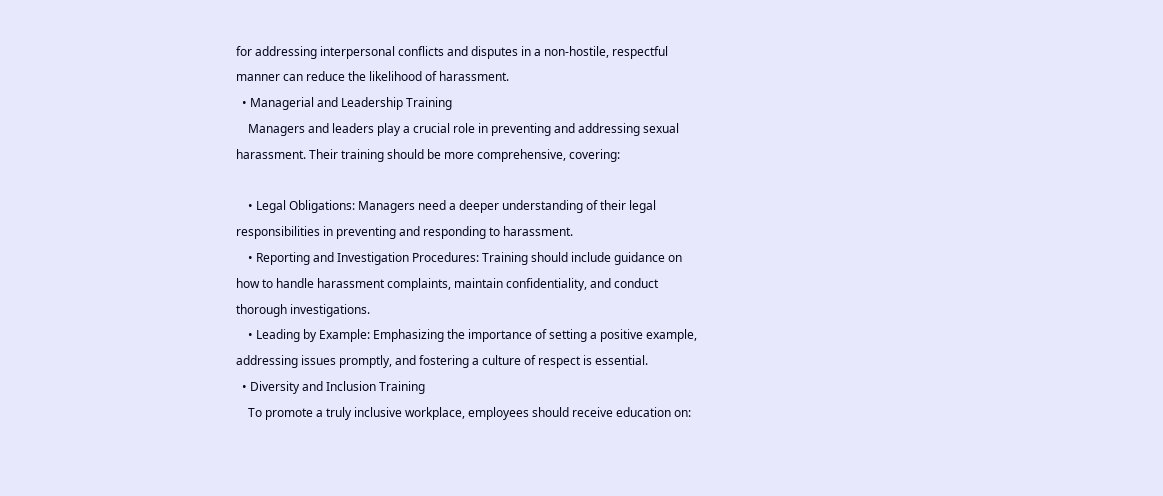for addressing interpersonal conflicts and disputes in a non-hostile, respectful manner can reduce the likelihood of harassment.
  • Managerial and Leadership Training
    Managers and leaders play a crucial role in preventing and addressing sexual harassment. Their training should be more comprehensive, covering:

    • Legal Obligations: Managers need a deeper understanding of their legal responsibilities in preventing and responding to harassment.
    • Reporting and Investigation Procedures: Training should include guidance on how to handle harassment complaints, maintain confidentiality, and conduct thorough investigations.
    • Leading by Example: Emphasizing the importance of setting a positive example, addressing issues promptly, and fostering a culture of respect is essential.
  • Diversity and Inclusion Training
    To promote a truly inclusive workplace, employees should receive education on: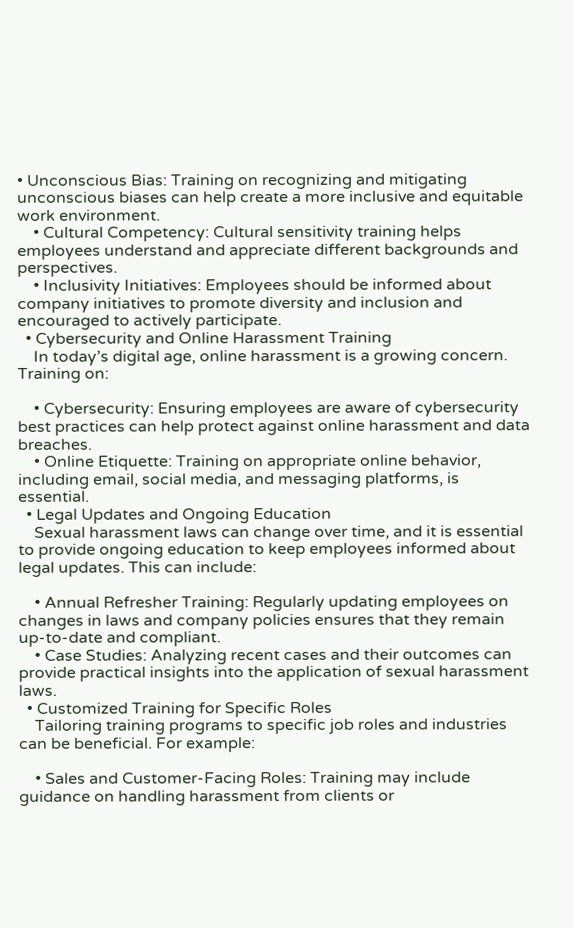• Unconscious Bias: Training on recognizing and mitigating unconscious biases can help create a more inclusive and equitable work environment.
    • Cultural Competency: Cultural sensitivity training helps employees understand and appreciate different backgrounds and perspectives.
    • Inclusivity Initiatives: Employees should be informed about company initiatives to promote diversity and inclusion and encouraged to actively participate.
  • Cybersecurity and Online Harassment Training
    In today’s digital age, online harassment is a growing concern. Training on:

    • Cybersecurity: Ensuring employees are aware of cybersecurity best practices can help protect against online harassment and data breaches.
    • Online Etiquette: Training on appropriate online behavior, including email, social media, and messaging platforms, is essential.
  • Legal Updates and Ongoing Education
    Sexual harassment laws can change over time, and it is essential to provide ongoing education to keep employees informed about legal updates. This can include:

    • Annual Refresher Training: Regularly updating employees on changes in laws and company policies ensures that they remain up-to-date and compliant.
    • Case Studies: Analyzing recent cases and their outcomes can provide practical insights into the application of sexual harassment laws.
  • Customized Training for Specific Roles
    Tailoring training programs to specific job roles and industries can be beneficial. For example:

    • Sales and Customer-Facing Roles: Training may include guidance on handling harassment from clients or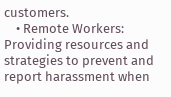customers.
    • Remote Workers: Providing resources and strategies to prevent and report harassment when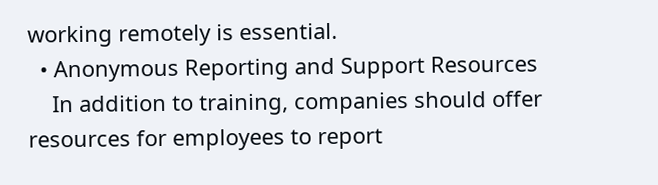working remotely is essential.
  • Anonymous Reporting and Support Resources
    In addition to training, companies should offer resources for employees to report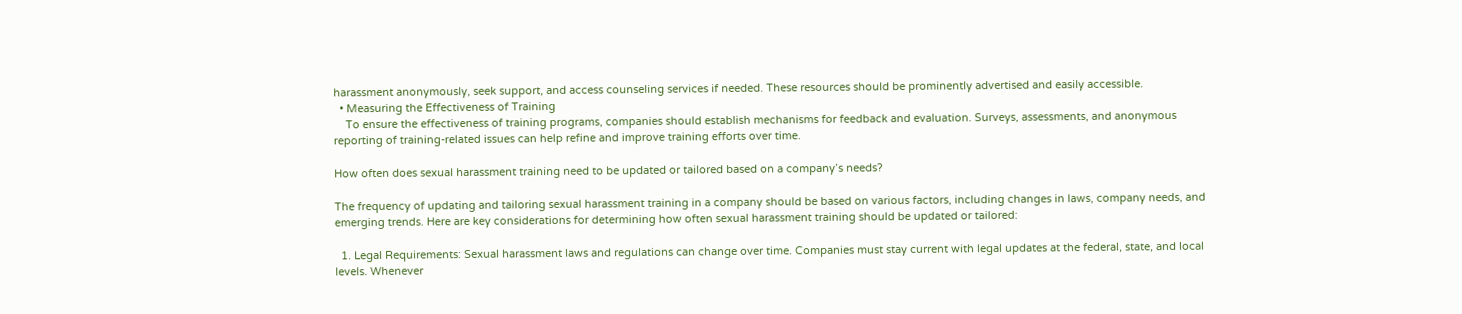harassment anonymously, seek support, and access counseling services if needed. These resources should be prominently advertised and easily accessible.
  • Measuring the Effectiveness of Training
    To ensure the effectiveness of training programs, companies should establish mechanisms for feedback and evaluation. Surveys, assessments, and anonymous reporting of training-related issues can help refine and improve training efforts over time.

How often does sexual harassment training need to be updated or tailored based on a company’s needs?

The frequency of updating and tailoring sexual harassment training in a company should be based on various factors, including changes in laws, company needs, and emerging trends. Here are key considerations for determining how often sexual harassment training should be updated or tailored:

  1. Legal Requirements: Sexual harassment laws and regulations can change over time. Companies must stay current with legal updates at the federal, state, and local levels. Whenever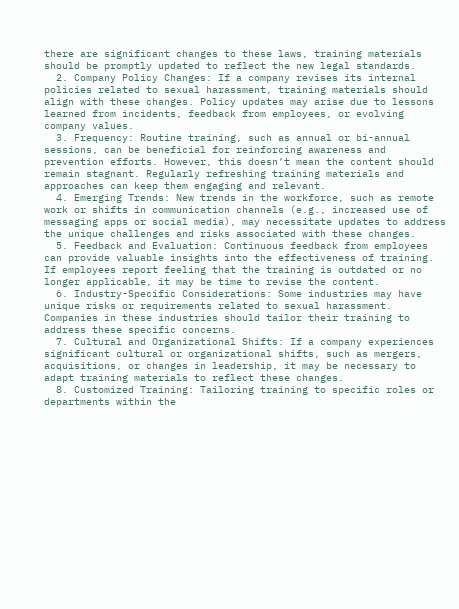there are significant changes to these laws, training materials should be promptly updated to reflect the new legal standards.
  2. Company Policy Changes: If a company revises its internal policies related to sexual harassment, training materials should align with these changes. Policy updates may arise due to lessons learned from incidents, feedback from employees, or evolving company values.
  3. Frequency: Routine training, such as annual or bi-annual sessions, can be beneficial for reinforcing awareness and prevention efforts. However, this doesn’t mean the content should remain stagnant. Regularly refreshing training materials and approaches can keep them engaging and relevant.
  4. Emerging Trends: New trends in the workforce, such as remote work or shifts in communication channels (e.g., increased use of messaging apps or social media), may necessitate updates to address the unique challenges and risks associated with these changes.
  5. Feedback and Evaluation: Continuous feedback from employees can provide valuable insights into the effectiveness of training. If employees report feeling that the training is outdated or no longer applicable, it may be time to revise the content.
  6. Industry-Specific Considerations: Some industries may have unique risks or requirements related to sexual harassment. Companies in these industries should tailor their training to address these specific concerns.
  7. Cultural and Organizational Shifts: If a company experiences significant cultural or organizational shifts, such as mergers, acquisitions, or changes in leadership, it may be necessary to adapt training materials to reflect these changes.
  8. Customized Training: Tailoring training to specific roles or departments within the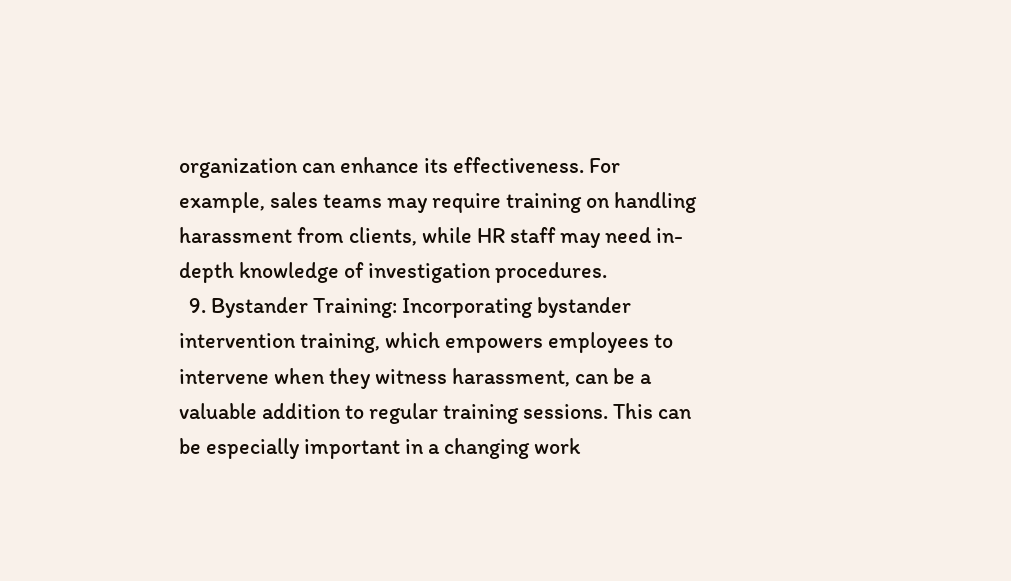organization can enhance its effectiveness. For example, sales teams may require training on handling harassment from clients, while HR staff may need in-depth knowledge of investigation procedures.
  9. Bystander Training: Incorporating bystander intervention training, which empowers employees to intervene when they witness harassment, can be a valuable addition to regular training sessions. This can be especially important in a changing work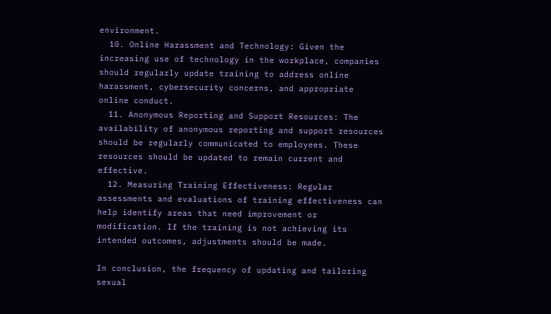environment.
  10. Online Harassment and Technology: Given the increasing use of technology in the workplace, companies should regularly update training to address online harassment, cybersecurity concerns, and appropriate online conduct.
  11. Anonymous Reporting and Support Resources: The availability of anonymous reporting and support resources should be regularly communicated to employees. These resources should be updated to remain current and effective.
  12. Measuring Training Effectiveness: Regular assessments and evaluations of training effectiveness can help identify areas that need improvement or modification. If the training is not achieving its intended outcomes, adjustments should be made.

In conclusion, the frequency of updating and tailoring sexual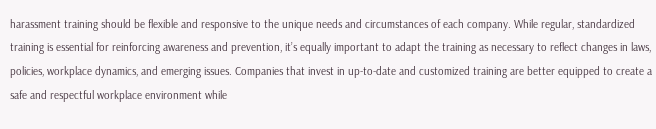harassment training should be flexible and responsive to the unique needs and circumstances of each company. While regular, standardized training is essential for reinforcing awareness and prevention, it’s equally important to adapt the training as necessary to reflect changes in laws, policies, workplace dynamics, and emerging issues. Companies that invest in up-to-date and customized training are better equipped to create a safe and respectful workplace environment while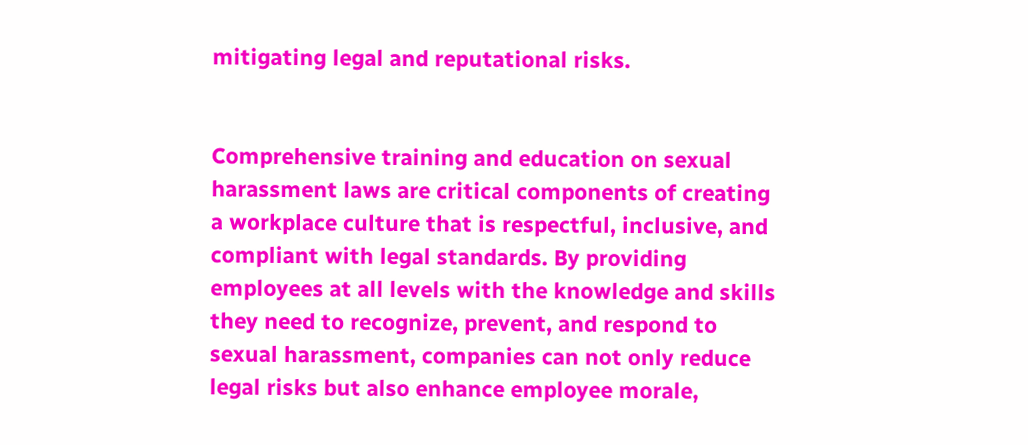mitigating legal and reputational risks.


Comprehensive training and education on sexual harassment laws are critical components of creating a workplace culture that is respectful, inclusive, and compliant with legal standards. By providing employees at all levels with the knowledge and skills they need to recognize, prevent, and respond to sexual harassment, companies can not only reduce legal risks but also enhance employee morale,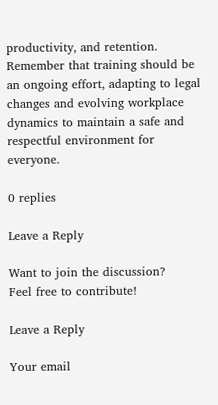productivity, and retention. Remember that training should be an ongoing effort, adapting to legal changes and evolving workplace dynamics to maintain a safe and respectful environment for everyone.

0 replies

Leave a Reply

Want to join the discussion?
Feel free to contribute!

Leave a Reply

Your email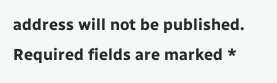address will not be published. Required fields are marked *